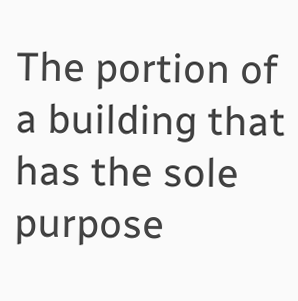The portion of a building that has the sole purpose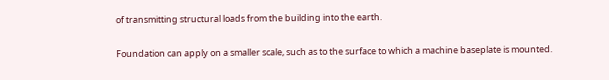of transmitting structural loads from the building into the earth.

Foundation can apply on a smaller scale, such as to the surface to which a machine baseplate is mounted.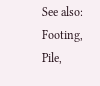See also: Footing, Pile,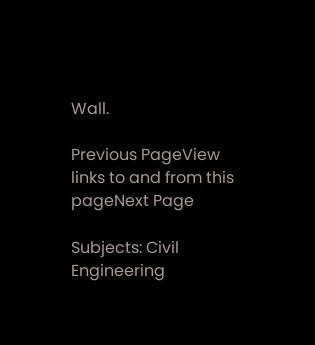Wall.

Previous PageView links to and from this pageNext Page

Subjects: Civil Engineering